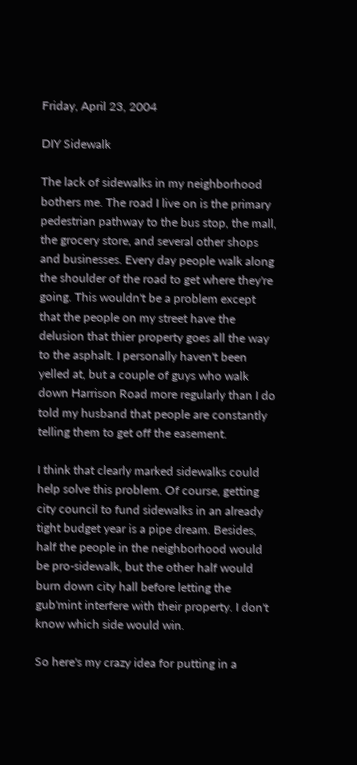Friday, April 23, 2004

DIY Sidewalk

The lack of sidewalks in my neighborhood bothers me. The road I live on is the primary pedestrian pathway to the bus stop, the mall, the grocery store, and several other shops and businesses. Every day people walk along the shoulder of the road to get where they're going. This wouldn't be a problem except that the people on my street have the delusion that thier property goes all the way to the asphalt. I personally haven't been yelled at, but a couple of guys who walk down Harrison Road more regularly than I do told my husband that people are constantly telling them to get off the easement.

I think that clearly marked sidewalks could help solve this problem. Of course, getting city council to fund sidewalks in an already tight budget year is a pipe dream. Besides, half the people in the neighborhood would be pro-sidewalk, but the other half would burn down city hall before letting the gub'mint interfere with their property. I don't know which side would win.

So here's my crazy idea for putting in a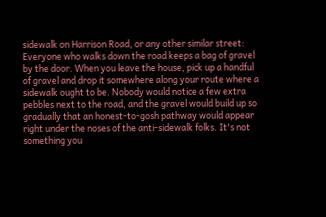sidewalk on Harrison Road, or any other similar street: Everyone who walks down the road keeps a bag of gravel by the door. When you leave the house, pick up a handful of gravel and drop it somewhere along your route where a sidewalk ought to be. Nobody would notice a few extra pebbles next to the road, and the gravel would build up so gradually that an honest-to-gosh pathway would appear right under the noses of the anti-sidewalk folks. It's not something you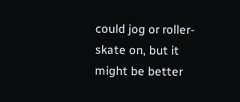could jog or roller-skate on, but it might be better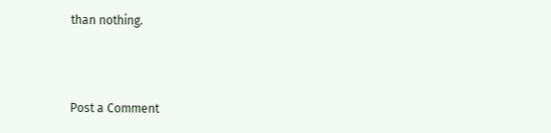than nothing.



Post a Comment